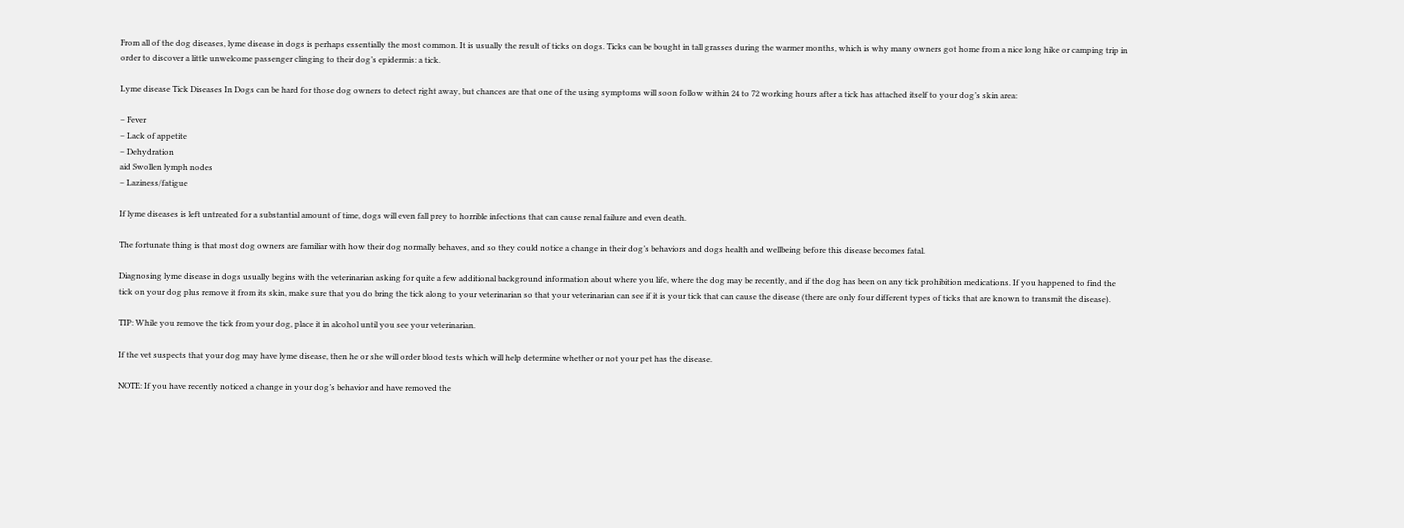From all of the dog diseases, lyme disease in dogs is perhaps essentially the most common. It is usually the result of ticks on dogs. Ticks can be bought in tall grasses during the warmer months, which is why many owners got home from a nice long hike or camping trip in order to discover a little unwelcome passenger clinging to their dog’s epidermis: a tick.

Lyme disease Tick Diseases In Dogs can be hard for those dog owners to detect right away, but chances are that one of the using symptoms will soon follow within 24 to 72 working hours after a tick has attached itself to your dog’s skin area:

– Fever
– Lack of appetite
– Dehydration
aid Swollen lymph nodes
– Laziness/fatigue

If lyme diseases is left untreated for a substantial amount of time, dogs will even fall prey to horrible infections that can cause renal failure and even death.

The fortunate thing is that most dog owners are familiar with how their dog normally behaves, and so they could notice a change in their dog’s behaviors and dogs health and wellbeing before this disease becomes fatal.

Diagnosing lyme disease in dogs usually begins with the veterinarian asking for quite a few additional background information about where you life, where the dog may be recently, and if the dog has been on any tick prohibition medications. If you happened to find the tick on your dog plus remove it from its skin, make sure that you do bring the tick along to your veterinarian so that your veterinarian can see if it is your tick that can cause the disease (there are only four different types of ticks that are known to transmit the disease).

TIP: While you remove the tick from your dog, place it in alcohol until you see your veterinarian.

If the vet suspects that your dog may have lyme disease, then he or she will order blood tests which will help determine whether or not your pet has the disease.

NOTE: If you have recently noticed a change in your dog’s behavior and have removed the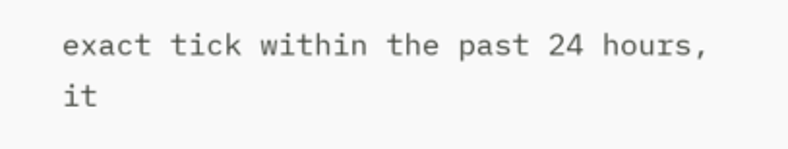exact tick within the past 24 hours, it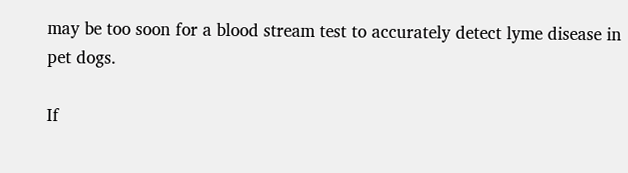may be too soon for a blood stream test to accurately detect lyme disease in pet dogs.

If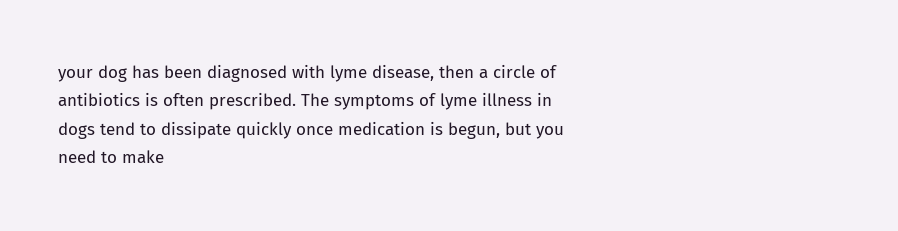your dog has been diagnosed with lyme disease, then a circle of antibiotics is often prescribed. The symptoms of lyme illness in dogs tend to dissipate quickly once medication is begun, but you need to make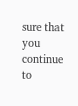sure that you continue to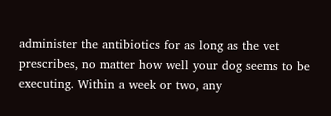administer the antibiotics for as long as the vet prescribes, no matter how well your dog seems to be executing. Within a week or two, any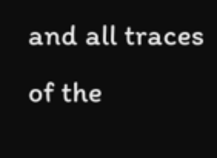and all traces of the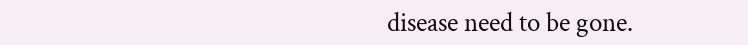disease need to be gone.